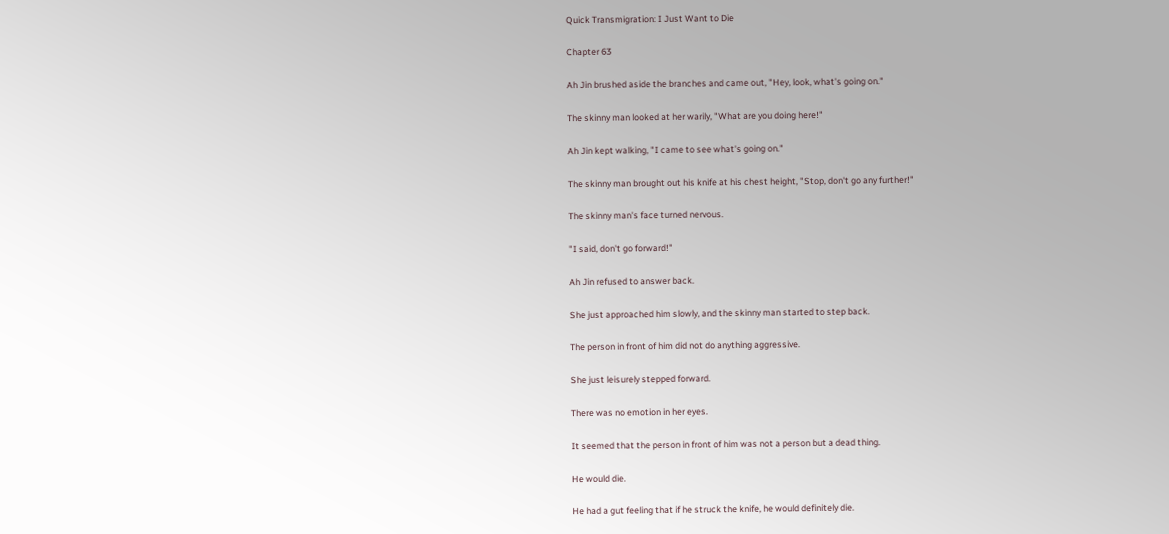Quick Transmigration: I Just Want to Die

Chapter 63

Ah Jin brushed aside the branches and came out, "Hey, look, what's going on."

The skinny man looked at her warily, "What are you doing here!"

Ah Jin kept walking, "I came to see what's going on."

The skinny man brought out his knife at his chest height, "Stop, don't go any further!"

The skinny man's face turned nervous.

"I said, don't go forward!"

Ah Jin refused to answer back.

She just approached him slowly, and the skinny man started to step back.

The person in front of him did not do anything aggressive.

She just leisurely stepped forward.

There was no emotion in her eyes.

It seemed that the person in front of him was not a person but a dead thing.

He would die.

He had a gut feeling that if he struck the knife, he would definitely die.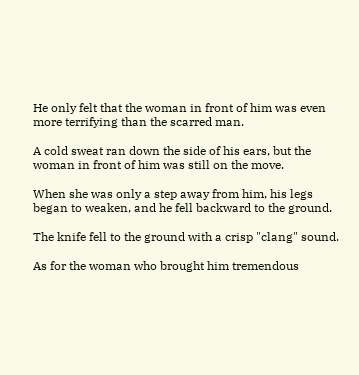He only felt that the woman in front of him was even more terrifying than the scarred man.

A cold sweat ran down the side of his ears, but the woman in front of him was still on the move.

When she was only a step away from him, his legs began to weaken, and he fell backward to the ground.

The knife fell to the ground with a crisp "clang" sound.

As for the woman who brought him tremendous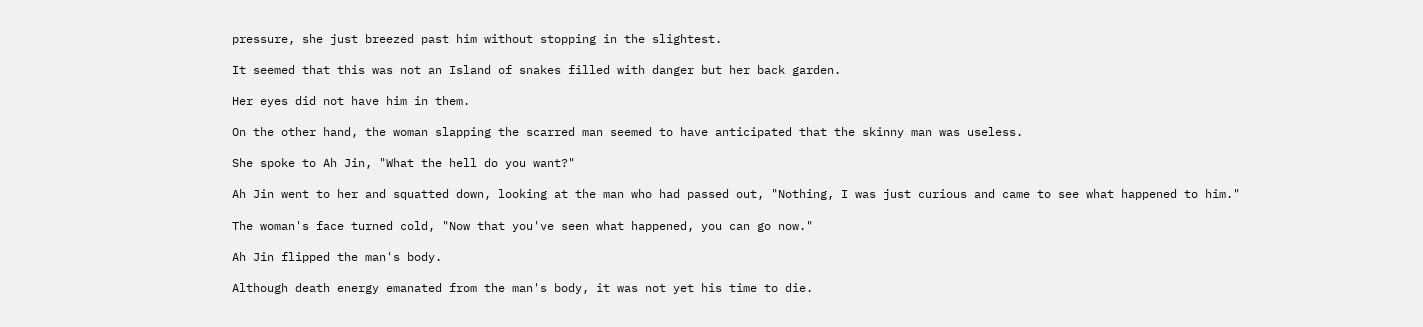pressure, she just breezed past him without stopping in the slightest.

It seemed that this was not an Island of snakes filled with danger but her back garden.

Her eyes did not have him in them.

On the other hand, the woman slapping the scarred man seemed to have anticipated that the skinny man was useless.

She spoke to Ah Jin, "What the hell do you want?"

Ah Jin went to her and squatted down, looking at the man who had passed out, "Nothing, I was just curious and came to see what happened to him."

The woman's face turned cold, "Now that you've seen what happened, you can go now."

Ah Jin flipped the man's body.

Although death energy emanated from the man's body, it was not yet his time to die.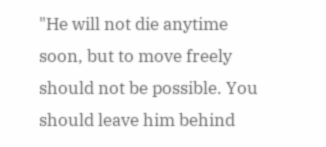"He will not die anytime soon, but to move freely should not be possible. You should leave him behind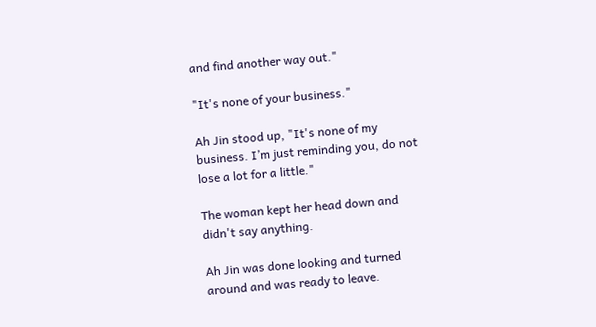and find another way out."

"It's none of your business."

Ah Jin stood up, "It's none of my business. I’m just reminding you, do not lose a lot for a little."

The woman kept her head down and didn't say anything.

Ah Jin was done looking and turned around and was ready to leave.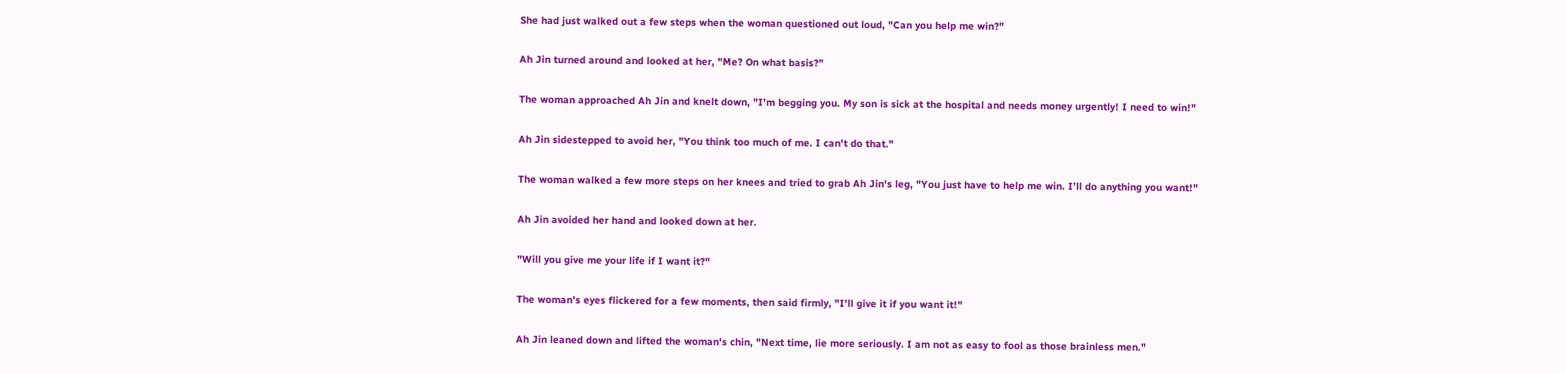She had just walked out a few steps when the woman questioned out loud, "Can you help me win?"

Ah Jin turned around and looked at her, "Me? On what basis?"

The woman approached Ah Jin and knelt down, "I'm begging you. My son is sick at the hospital and needs money urgently! I need to win!"

Ah Jin sidestepped to avoid her, "You think too much of me. I can't do that."

The woman walked a few more steps on her knees and tried to grab Ah Jin's leg, "You just have to help me win. I’ll do anything you want!"

Ah Jin avoided her hand and looked down at her.

"Will you give me your life if I want it?"

The woman's eyes flickered for a few moments, then said firmly, "I'll give it if you want it!"

Ah Jin leaned down and lifted the woman's chin, "Next time, lie more seriously. I am not as easy to fool as those brainless men."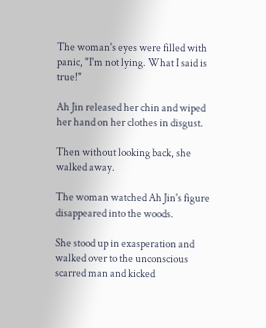The woman's eyes were filled with panic, "I'm not lying. What I said is true!"

Ah Jin released her chin and wiped her hand on her clothes in disgust.

Then without looking back, she walked away.

The woman watched Ah Jin's figure disappeared into the woods.

She stood up in exasperation and walked over to the unconscious scarred man and kicked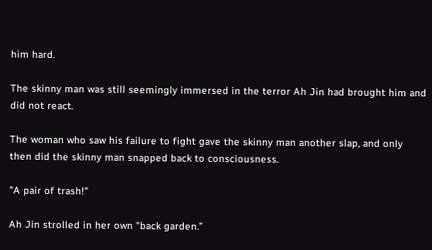him hard.

The skinny man was still seemingly immersed in the terror Ah Jin had brought him and did not react.

The woman who saw his failure to fight gave the skinny man another slap, and only then did the skinny man snapped back to consciousness.

"A pair of trash!"

Ah Jin strolled in her own "back garden.”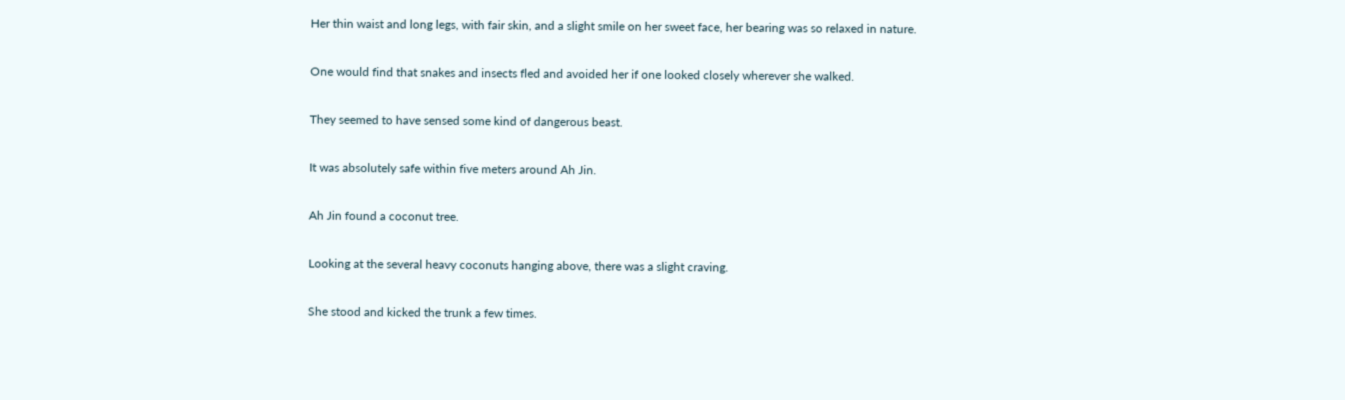Her thin waist and long legs, with fair skin, and a slight smile on her sweet face, her bearing was so relaxed in nature.

One would find that snakes and insects fled and avoided her if one looked closely wherever she walked.

They seemed to have sensed some kind of dangerous beast.

It was absolutely safe within five meters around Ah Jin.

Ah Jin found a coconut tree.

Looking at the several heavy coconuts hanging above, there was a slight craving.

She stood and kicked the trunk a few times.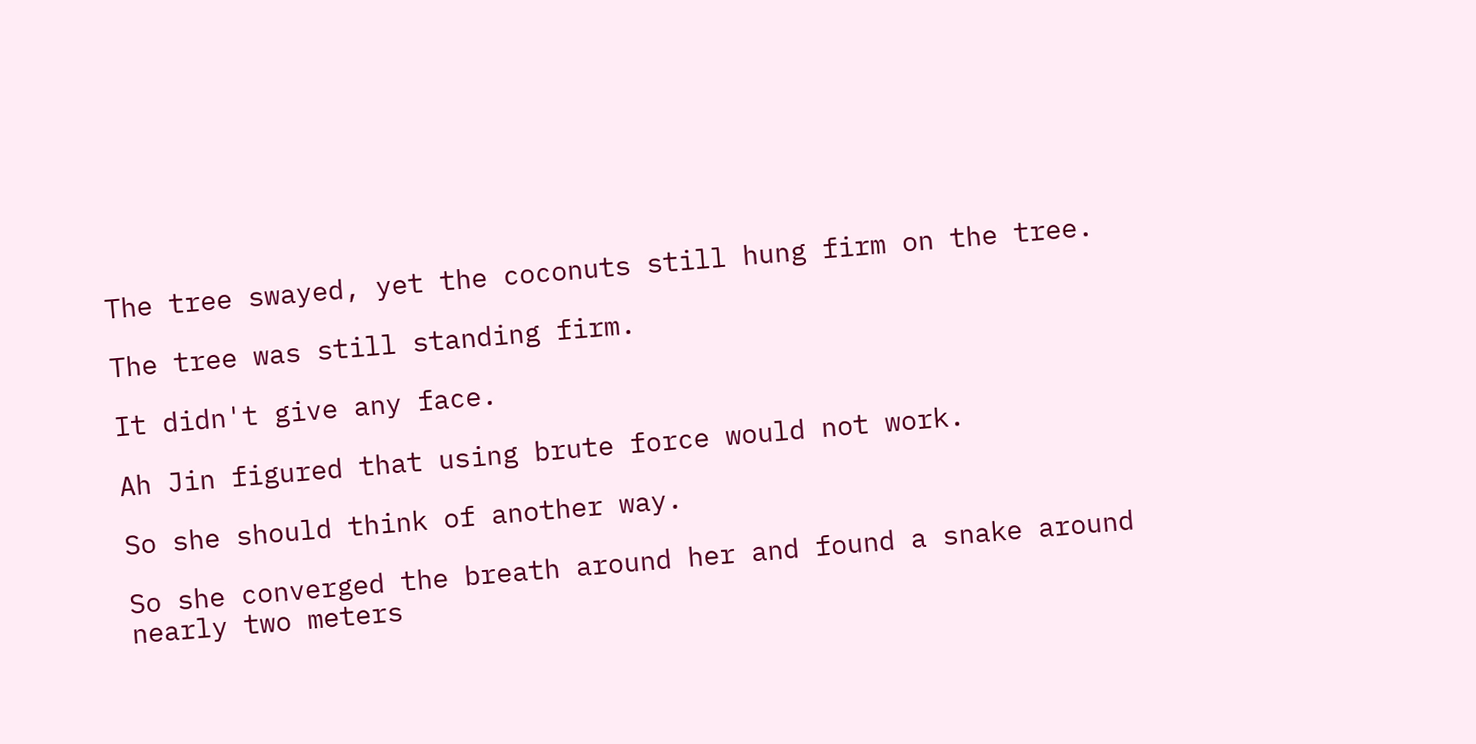The tree swayed, yet the coconuts still hung firm on the tree.

The tree was still standing firm.

It didn't give any face.

Ah Jin figured that using brute force would not work.

So she should think of another way.

So she converged the breath around her and found a snake around nearly two meters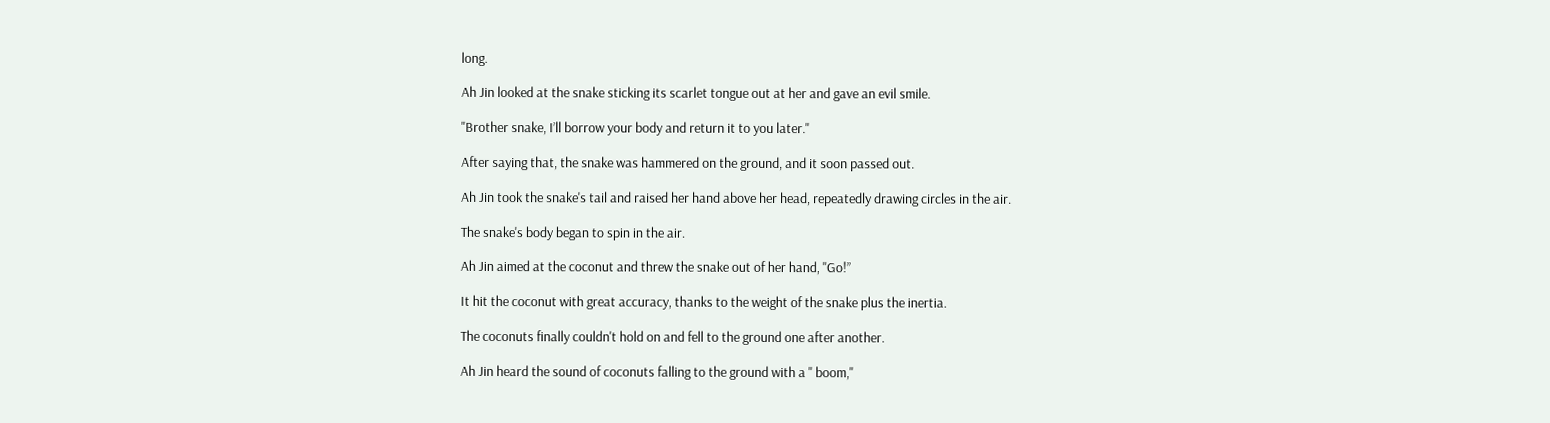long.

Ah Jin looked at the snake sticking its scarlet tongue out at her and gave an evil smile.

"Brother snake, I’ll borrow your body and return it to you later."

After saying that, the snake was hammered on the ground, and it soon passed out.

Ah Jin took the snake's tail and raised her hand above her head, repeatedly drawing circles in the air.

The snake's body began to spin in the air.

Ah Jin aimed at the coconut and threw the snake out of her hand, "Go!”

It hit the coconut with great accuracy, thanks to the weight of the snake plus the inertia.

The coconuts finally couldn't hold on and fell to the ground one after another.

Ah Jin heard the sound of coconuts falling to the ground with a " boom,"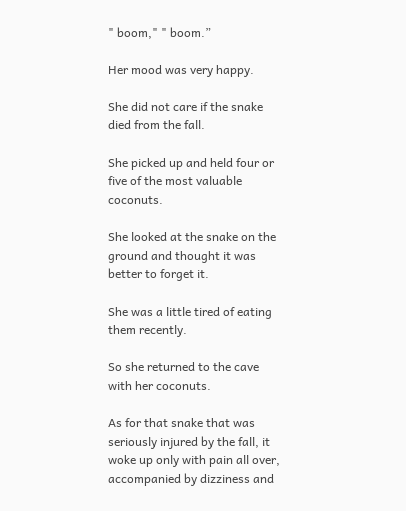" boom," " boom.”

Her mood was very happy.

She did not care if the snake died from the fall.

She picked up and held four or five of the most valuable coconuts.

She looked at the snake on the ground and thought it was better to forget it.

She was a little tired of eating them recently.

So she returned to the cave with her coconuts.

As for that snake that was seriously injured by the fall, it woke up only with pain all over, accompanied by dizziness and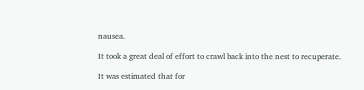nausea.

It took a great deal of effort to crawl back into the nest to recuperate.

It was estimated that for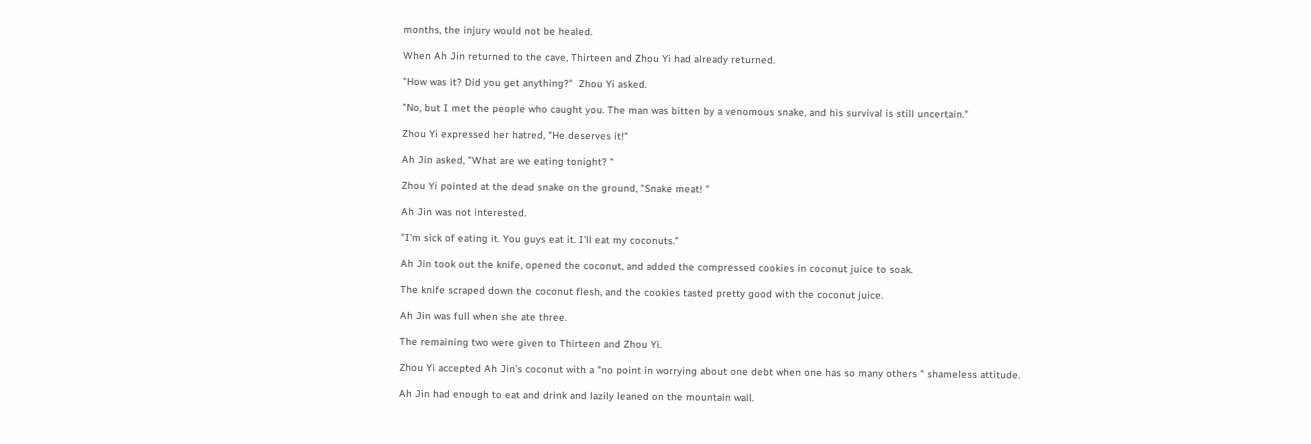months, the injury would not be healed.

When Ah Jin returned to the cave, Thirteen and Zhou Yi had already returned.

"How was it? Did you get anything?"  Zhou Yi asked.

"No, but I met the people who caught you. The man was bitten by a venomous snake, and his survival is still uncertain."

Zhou Yi expressed her hatred, "He deserves it!"

Ah Jin asked, "What are we eating tonight? "

Zhou Yi pointed at the dead snake on the ground, "Snake meat! "

Ah Jin was not interested.

"I'm sick of eating it. You guys eat it. I’ll eat my coconuts."

Ah Jin took out the knife, opened the coconut, and added the compressed cookies in coconut juice to soak.

The knife scraped down the coconut flesh, and the cookies tasted pretty good with the coconut juice.

Ah Jin was full when she ate three.

The remaining two were given to Thirteen and Zhou Yi.

Zhou Yi accepted Ah Jin’s coconut with a "no point in worrying about one debt when one has so many others " shameless attitude.

Ah Jin had enough to eat and drink and lazily leaned on the mountain wall.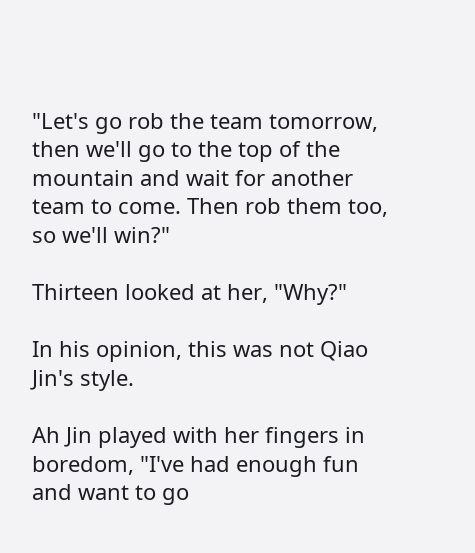"Let's go rob the team tomorrow, then we'll go to the top of the mountain and wait for another team to come. Then rob them too, so we'll win?"

Thirteen looked at her, "Why?"

In his opinion, this was not Qiao Jin's style.

Ah Jin played with her fingers in boredom, "I've had enough fun and want to go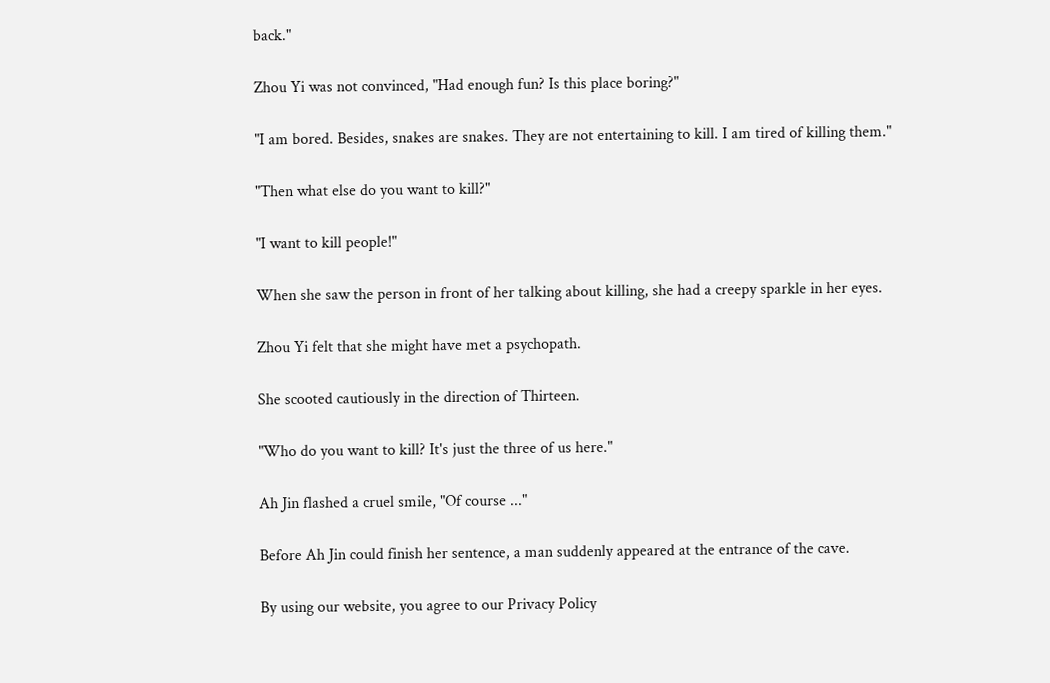back."

Zhou Yi was not convinced, "Had enough fun? Is this place boring?"

"I am bored. Besides, snakes are snakes. They are not entertaining to kill. I am tired of killing them."

"Then what else do you want to kill?"

"I want to kill people!"

When she saw the person in front of her talking about killing, she had a creepy sparkle in her eyes.

Zhou Yi felt that she might have met a psychopath.

She scooted cautiously in the direction of Thirteen.

"Who do you want to kill? It's just the three of us here."

Ah Jin flashed a cruel smile, "Of course ..."

Before Ah Jin could finish her sentence, a man suddenly appeared at the entrance of the cave.

By using our website, you agree to our Privacy Policy